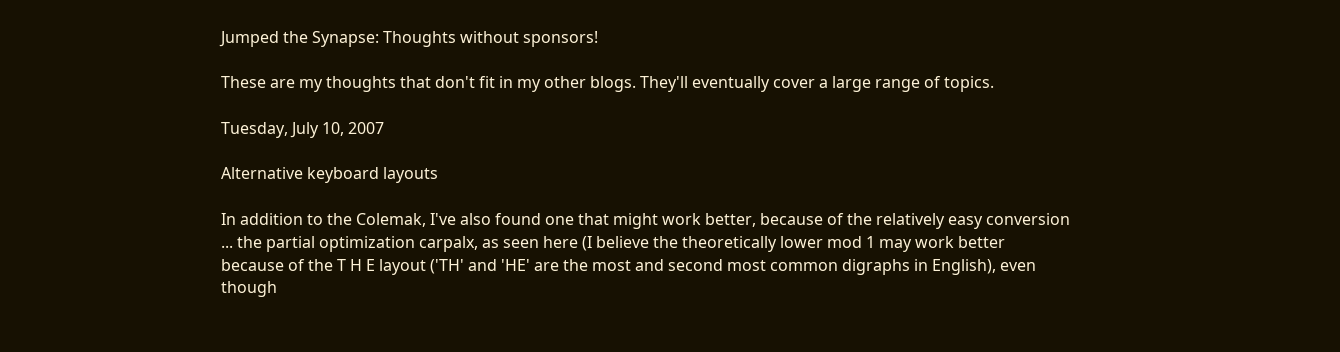Jumped the Synapse: Thoughts without sponsors!

These are my thoughts that don't fit in my other blogs. They'll eventually cover a large range of topics.

Tuesday, July 10, 2007

Alternative keyboard layouts

In addition to the Colemak, I've also found one that might work better, because of the relatively easy conversion ... the partial optimization carpalx, as seen here (I believe the theoretically lower mod 1 may work better because of the T H E layout ('TH' and 'HE' are the most and second most common digraphs in English), even though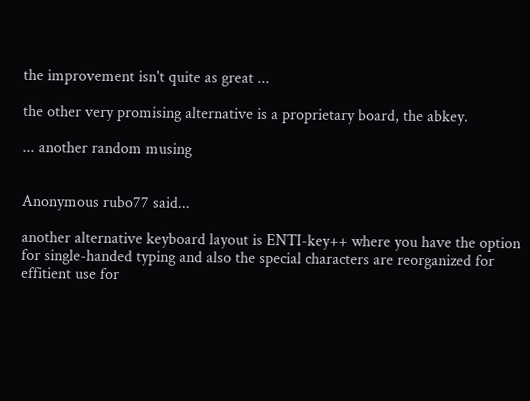the improvement isn't quite as great ...

the other very promising alternative is a proprietary board, the abkey.

... another random musing


Anonymous rubo77 said...

another alternative keyboard layout is ENTI-key++ where you have the option for single-handed typing and also the special characters are reorganized for effitient use for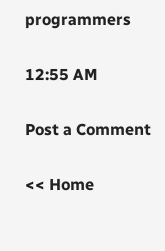programmers

12:55 AM

Post a Comment

<< Home